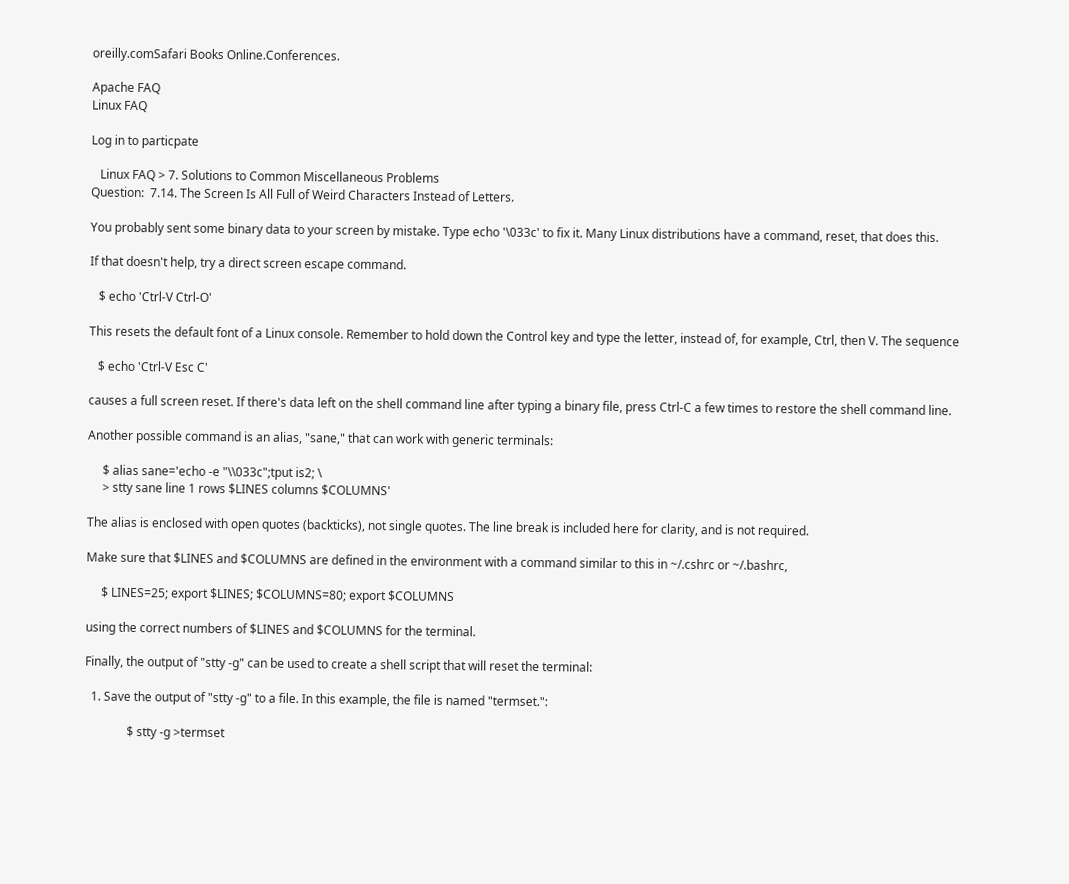oreilly.comSafari Books Online.Conferences.

Apache FAQ
Linux FAQ

Log in to particpate

   Linux FAQ > 7. Solutions to Common Miscellaneous Problems
Question:  7.14. The Screen Is All Full of Weird Characters Instead of Letters.

You probably sent some binary data to your screen by mistake. Type echo '\033c' to fix it. Many Linux distributions have a command, reset, that does this.

If that doesn't help, try a direct screen escape command.

   $ echo 'Ctrl-V Ctrl-O'

This resets the default font of a Linux console. Remember to hold down the Control key and type the letter, instead of, for example, Ctrl, then V. The sequence

   $ echo 'Ctrl-V Esc C'

causes a full screen reset. If there's data left on the shell command line after typing a binary file, press Ctrl-C a few times to restore the shell command line.

Another possible command is an alias, "sane," that can work with generic terminals:

     $ alias sane='echo -e "\\033c";tput is2; \
     > stty sane line 1 rows $LINES columns $COLUMNS'

The alias is enclosed with open quotes (backticks), not single quotes. The line break is included here for clarity, and is not required.

Make sure that $LINES and $COLUMNS are defined in the environment with a command similar to this in ~/.cshrc or ~/.bashrc,

     $ LINES=25; export $LINES; $COLUMNS=80; export $COLUMNS

using the correct numbers of $LINES and $COLUMNS for the terminal.

Finally, the output of "stty -g" can be used to create a shell script that will reset the terminal:

  1. Save the output of "stty -g" to a file. In this example, the file is named "termset.":

              $ stty -g >termset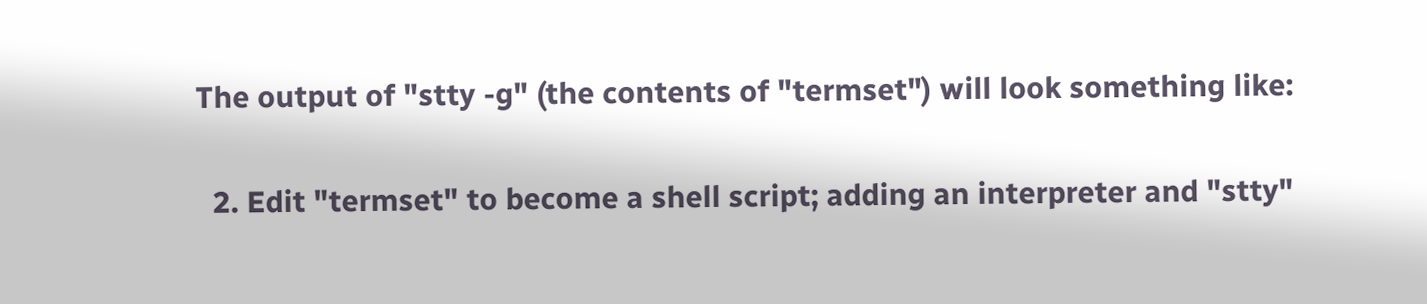The output of "stty -g" (the contents of "termset") will look something like:


  2. Edit "termset" to become a shell script; adding an interpreter and "stty"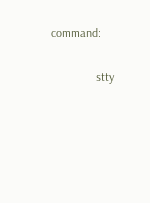command:

               stty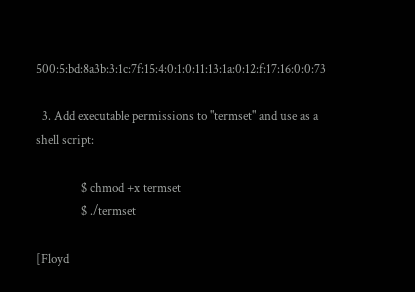500:5:bd:8a3b:3:1c:7f:15:4:0:1:0:11:13:1a:0:12:f:17:16:0:0:73

  3. Add executable permissions to "termset" and use as a shell script:

               $ chmod +x termset
               $ ./termset

[Floyd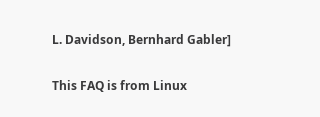L. Davidson, Bernhard Gabler]

This FAQ is from Linux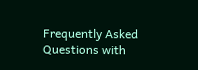Frequently Asked Questions with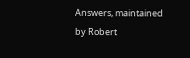Answers, maintained by Robert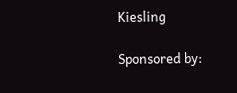Kiesling

Sponsored by: